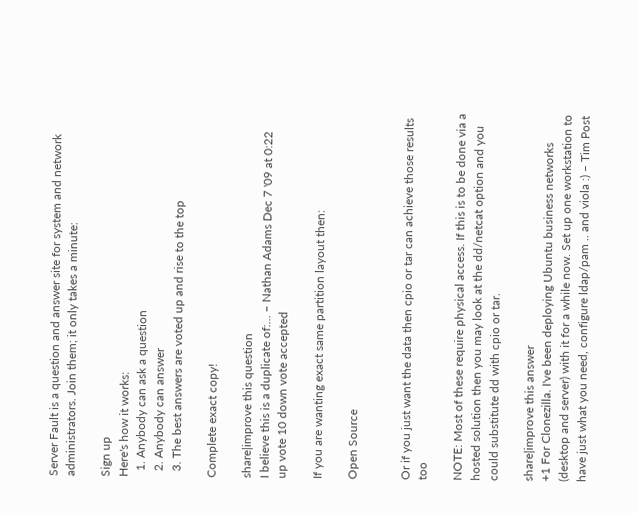Server Fault is a question and answer site for system and network administrators. Join them; it only takes a minute:

Sign up
Here's how it works:
  1. Anybody can ask a question
  2. Anybody can answer
  3. The best answers are voted up and rise to the top

Complete exact copy!

share|improve this question
I believe this is a duplicate of:… – Nathan Adams Dec 7 '09 at 0:22
up vote 10 down vote accepted

If you are wanting exact same partition layout then:

Open Source


Or if you just want the data then cpio or tar can achieve those results too

NOTE: Most of these require physical access. If this is to be done via a hosted solution then you may look at the dd/netcat option and you could substitute dd with cpio or tar.

share|improve this answer
+1 For Clonezilla. I've been deploying Ubuntu business networks (desktop and server) with it for a while now. Set up one workstation to have just what you need, configure ldap/pam .. and viola :) – Tim Post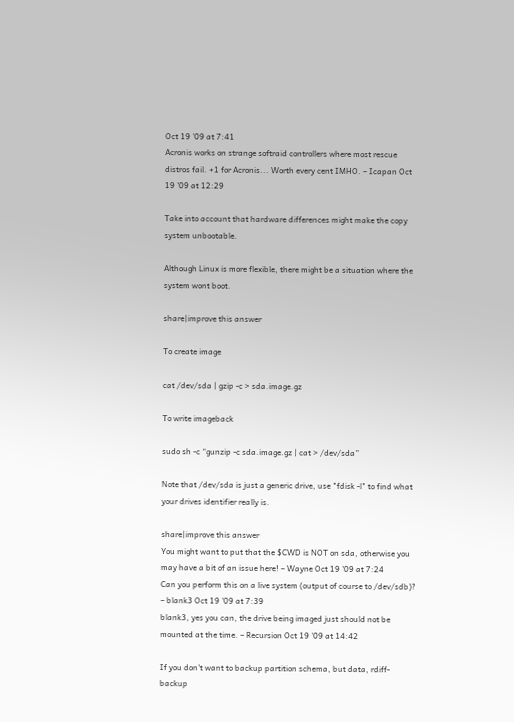Oct 19 '09 at 7:41
Acronis works on strange softraid controllers where most rescue distros fail. +1 for Acronis... Worth every cent IMHO. – Icapan Oct 19 '09 at 12:29

Take into account that hardware differences might make the copy system unbootable.

Although Linux is more flexible, there might be a situation where the system wont boot.

share|improve this answer

To create image

cat /dev/sda | gzip -c > sda.image.gz

To write imageback

sudo sh -c “gunzip -c sda.image.gz | cat > /dev/sda”

Note that /dev/sda is just a generic drive, use "fdisk -l" to find what your drives identifier really is.

share|improve this answer
You might want to put that the $CWD is NOT on sda, otherwise you may have a bit of an issue here! – Wayne Oct 19 '09 at 7:24
Can you perform this on a live system (output of course to /dev/sdb)? – blank3 Oct 19 '09 at 7:39
blank3, yes you can, the drive being imaged just should not be mounted at the time. – Recursion Oct 19 '09 at 14:42

If you don't want to backup partition schema, but data, rdiff-backup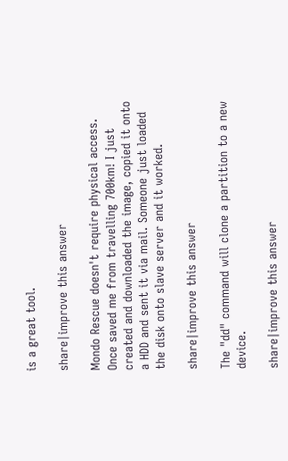is a great tool.

share|improve this answer

Mondo Rescue doesn't require physical access. Once saved me from travelling 700km! I just created and downloaded the image, copied it onto a HDD and sent it via mail. Someone just loaded the disk onto slave server and it worked.

share|improve this answer

The "dd" command will clone a partition to a new device.

share|improve this answer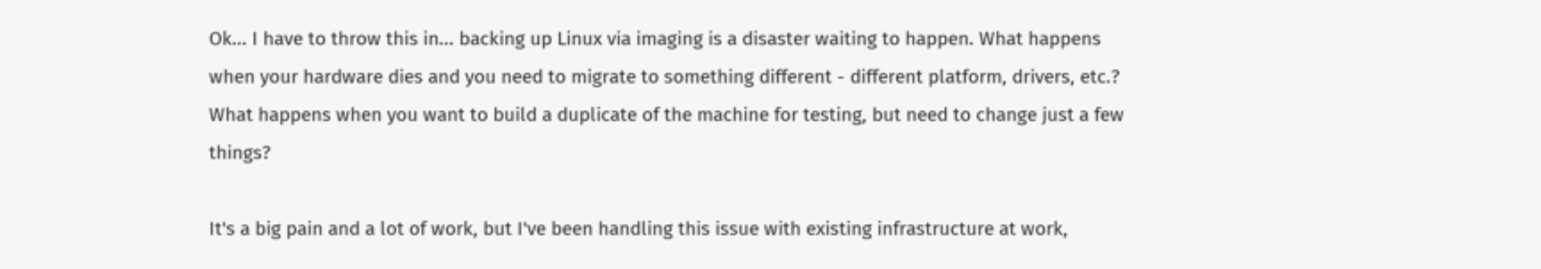Ok... I have to throw this in... backing up Linux via imaging is a disaster waiting to happen. What happens when your hardware dies and you need to migrate to something different - different platform, drivers, etc.? What happens when you want to build a duplicate of the machine for testing, but need to change just a few things?

It's a big pain and a lot of work, but I've been handling this issue with existing infrastructure at work,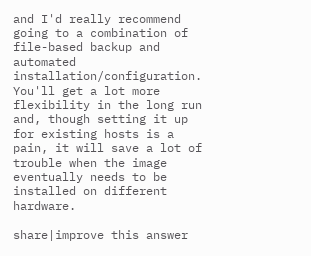and I'd really recommend going to a combination of file-based backup and automated installation/configuration. You'll get a lot more flexibility in the long run and, though setting it up for existing hosts is a pain, it will save a lot of trouble when the image eventually needs to be installed on different hardware.

share|improve this answer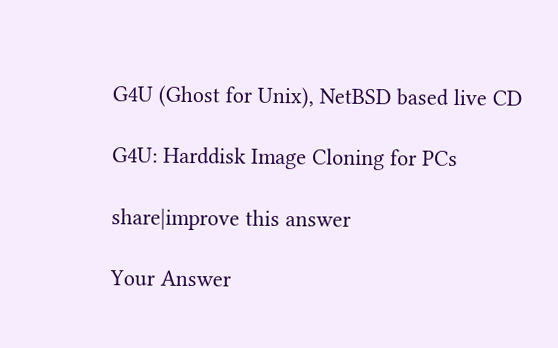G4U (Ghost for Unix), NetBSD based live CD

G4U: Harddisk Image Cloning for PCs

share|improve this answer

Your Answer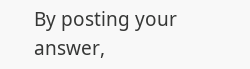By posting your answer,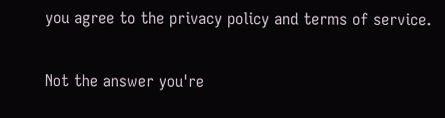you agree to the privacy policy and terms of service.

Not the answer you're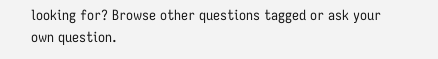looking for? Browse other questions tagged or ask your own question.